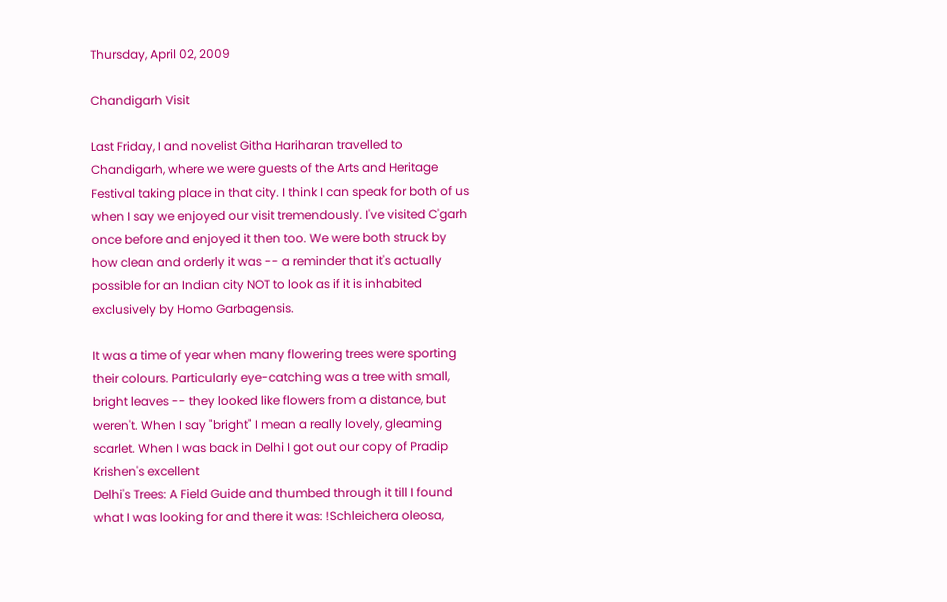Thursday, April 02, 2009

Chandigarh Visit

Last Friday, I and novelist Githa Hariharan travelled to Chandigarh, where we were guests of the Arts and Heritage Festival taking place in that city. I think I can speak for both of us when I say we enjoyed our visit tremendously. I've visited C'garh once before and enjoyed it then too. We were both struck by how clean and orderly it was -- a reminder that it's actually possible for an Indian city NOT to look as if it is inhabited exclusively by Homo Garbagensis.

It was a time of year when many flowering trees were sporting their colours. Particularly eye-catching was a tree with small, bright leaves -- they looked like flowers from a distance, but weren't. When I say "bright" I mean a really lovely, gleaming scarlet. When I was back in Delhi I got out our copy of Pradip Krishen's excellent
Delhi's Trees: A Field Guide and thumbed through it till I found what I was looking for and there it was: !Schleichera oleosa,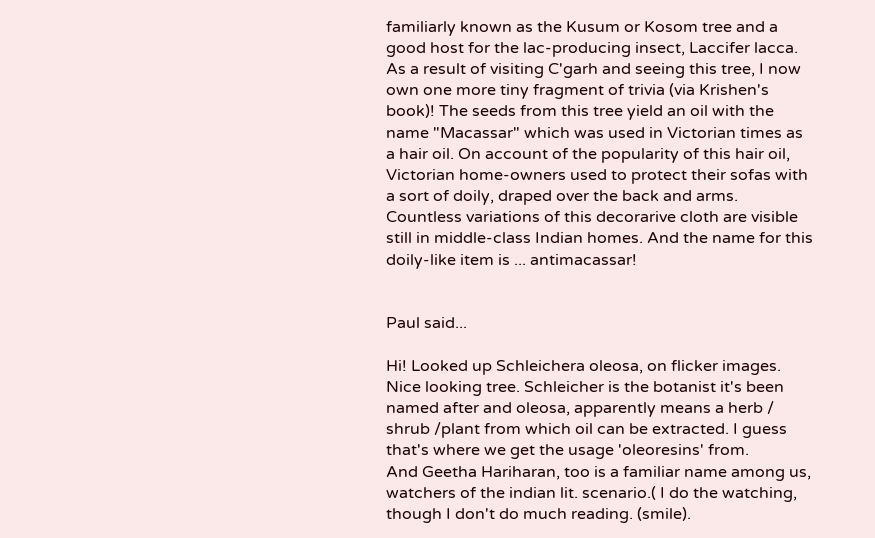familiarly known as the Kusum or Kosom tree and a good host for the lac-producing insect, Laccifer lacca. As a result of visiting C'garh and seeing this tree, I now own one more tiny fragment of trivia (via Krishen's book)! The seeds from this tree yield an oil with the name "Macassar" which was used in Victorian times as a hair oil. On account of the popularity of this hair oil, Victorian home-owners used to protect their sofas with a sort of doily, draped over the back and arms. Countless variations of this decorarive cloth are visible still in middle-class Indian homes. And the name for this doily-like item is ... antimacassar!


Paul said...

Hi! Looked up Schleichera oleosa, on flicker images. Nice looking tree. Schleicher is the botanist it's been named after and oleosa, apparently means a herb / shrub /plant from which oil can be extracted. I guess that's where we get the usage 'oleoresins' from.
And Geetha Hariharan, too is a familiar name among us, watchers of the indian lit. scenario.( I do the watching, though I don't do much reading. (smile).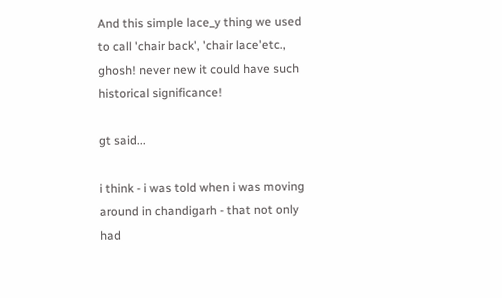And this simple lace_y thing we used to call 'chair back', 'chair lace'etc., ghosh! never new it could have such historical significance!

gt said...

i think - i was told when i was moving around in chandigarh - that not only had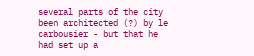several parts of the city been architected (?) by le carbousier - but that he had set up a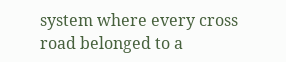system where every cross road belonged to a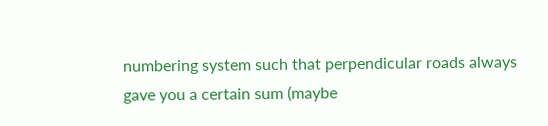numbering system such that perpendicular roads always gave you a certain sum (maybe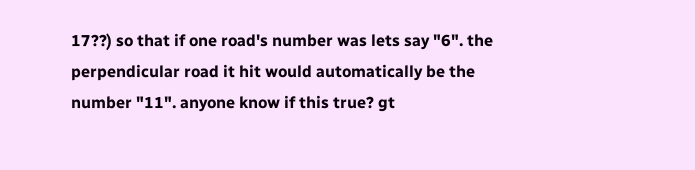17??) so that if one road's number was lets say "6". the perpendicular road it hit would automatically be the number "11". anyone know if this true? gt